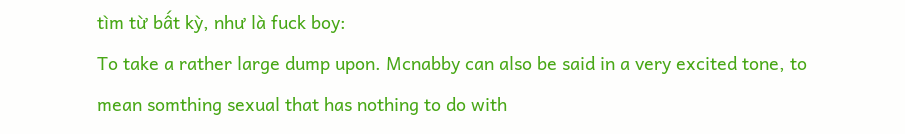tìm từ bất kỳ, như là fuck boy:
To take a rather large dump upon. Mcnabby can also be said in a very excited tone, to mean somthing sexual that has nothing to do with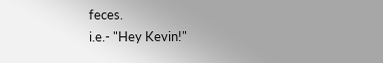feces.
i.e.- "Hey Kevin!"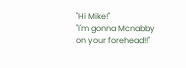"Hi Mike!"
"I'm gonna Mcnabby on your forehead!!"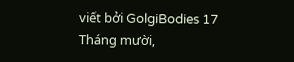viết bởi GolgiBodies 17 Tháng mười,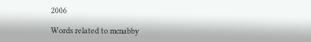2006

Words related to mcnabby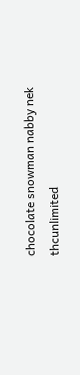chocolate snowman nabby nek thcunlimited